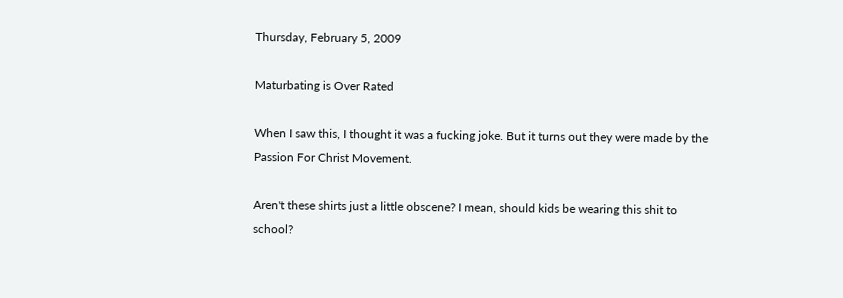Thursday, February 5, 2009

Maturbating is Over Rated

When I saw this, I thought it was a fucking joke. But it turns out they were made by the Passion For Christ Movement.

Aren't these shirts just a little obscene? I mean, should kids be wearing this shit to school?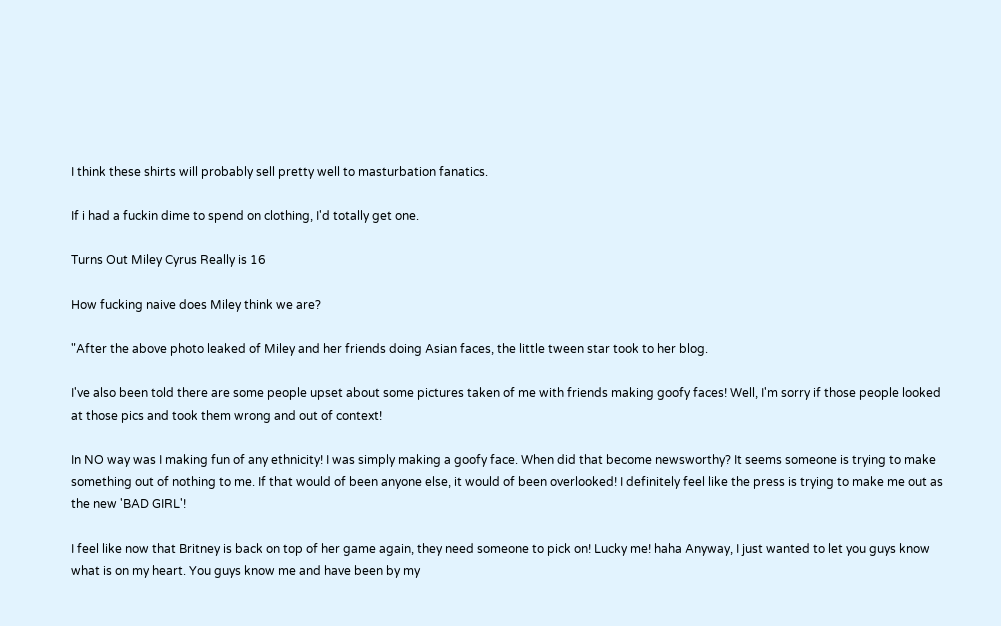I think these shirts will probably sell pretty well to masturbation fanatics.

If i had a fuckin dime to spend on clothing, I'd totally get one.

Turns Out Miley Cyrus Really is 16

How fucking naive does Miley think we are?

"After the above photo leaked of Miley and her friends doing Asian faces, the little tween star took to her blog.

I've also been told there are some people upset about some pictures taken of me with friends making goofy faces! Well, I'm sorry if those people looked at those pics and took them wrong and out of context!

In NO way was I making fun of any ethnicity! I was simply making a goofy face. When did that become newsworthy? It seems someone is trying to make something out of nothing to me. If that would of been anyone else, it would of been overlooked! I definitely feel like the press is trying to make me out as the new 'BAD GIRL'!

I feel like now that Britney is back on top of her game again, they need someone to pick on! Lucky me! haha Anyway, I just wanted to let you guys know what is on my heart. You guys know me and have been by my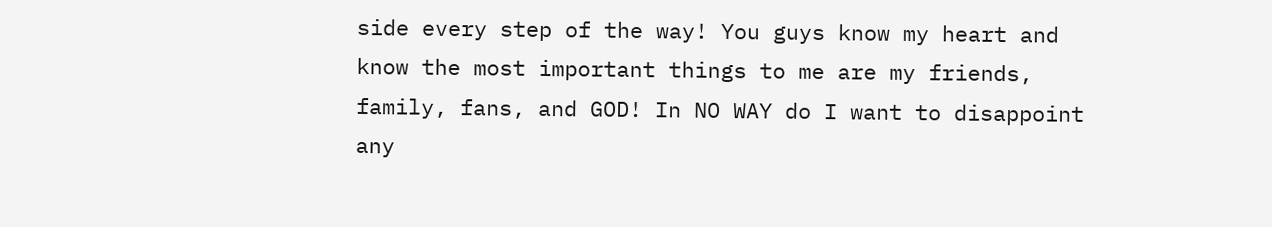side every step of the way! You guys know my heart and know the most important things to me are my friends, family, fans, and GOD! In NO WAY do I want to disappoint any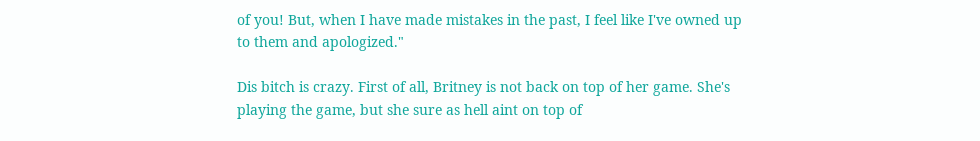of you! But, when I have made mistakes in the past, I feel like I've owned up to them and apologized."

Dis bitch is crazy. First of all, Britney is not back on top of her game. She's playing the game, but she sure as hell aint on top of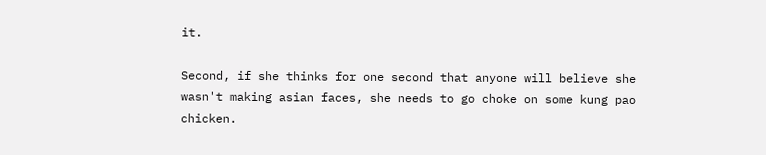it.

Second, if she thinks for one second that anyone will believe she wasn't making asian faces, she needs to go choke on some kung pao chicken.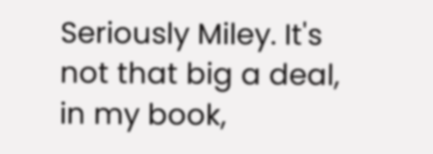Seriously Miley. It's not that big a deal, in my book,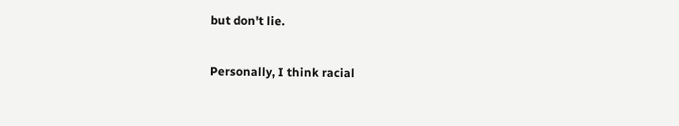but don't lie.

Personally, I think racial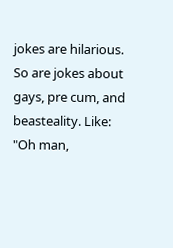jokes are hilarious. So are jokes about gays, pre cum, and beasteality. Like: "Oh man,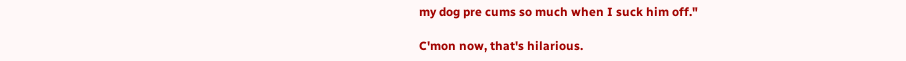my dog pre cums so much when I suck him off."

C'mon now, that's hilarious.